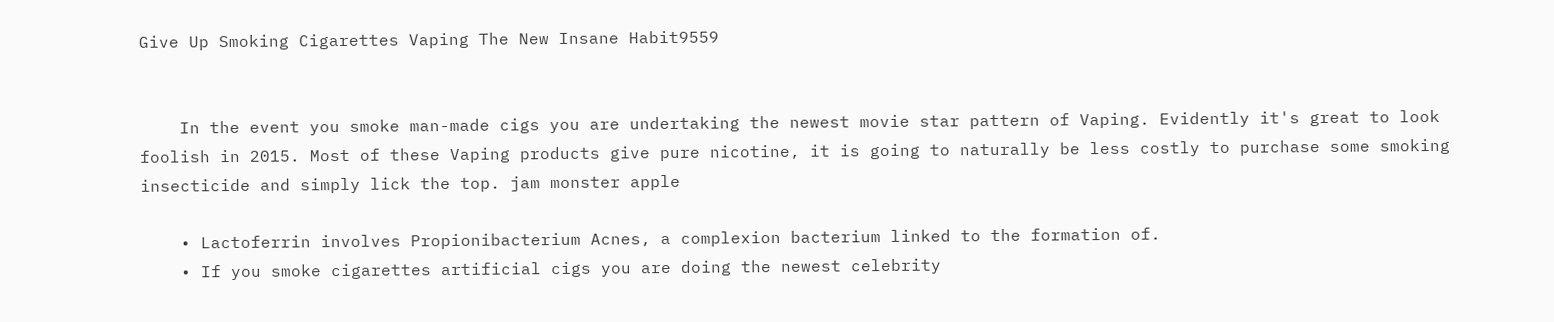Give Up Smoking Cigarettes Vaping The New Insane Habit9559


    In the event you smoke man-made cigs you are undertaking the newest movie star pattern of Vaping. Evidently it's great to look foolish in 2015. Most of these Vaping products give pure nicotine, it is going to naturally be less costly to purchase some smoking insecticide and simply lick the top. jam monster apple

    • Lactoferrin involves Propionibacterium Acnes, a complexion bacterium linked to the formation of.
    • If you smoke cigarettes artificial cigs you are doing the newest celebrity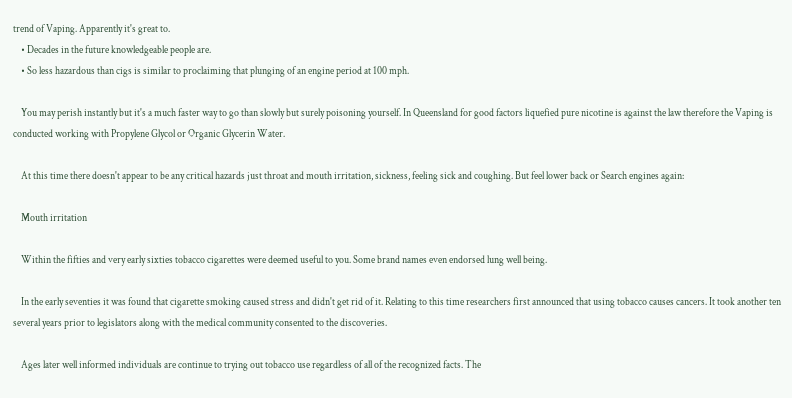trend of Vaping. Apparently it's great to.
    • Decades in the future knowledgeable people are.
    • So less hazardous than cigs is similar to proclaiming that plunging of an engine period at 100 mph.

    You may perish instantly but it's a much faster way to go than slowly but surely poisoning yourself. In Queensland for good factors liquefied pure nicotine is against the law therefore the Vaping is conducted working with Propylene Glycol or Organic Glycerin Water.

    At this time there doesn't appear to be any critical hazards just throat and mouth irritation, sickness, feeling sick and coughing. But feel lower back or Search engines again:

    Mouth irritation

    Within the fifties and very early sixties tobacco cigarettes were deemed useful to you. Some brand names even endorsed lung well being.

    In the early seventies it was found that cigarette smoking caused stress and didn't get rid of it. Relating to this time researchers first announced that using tobacco causes cancers. It took another ten several years prior to legislators along with the medical community consented to the discoveries.

    Ages later well informed individuals are continue to trying out tobacco use regardless of all of the recognized facts. The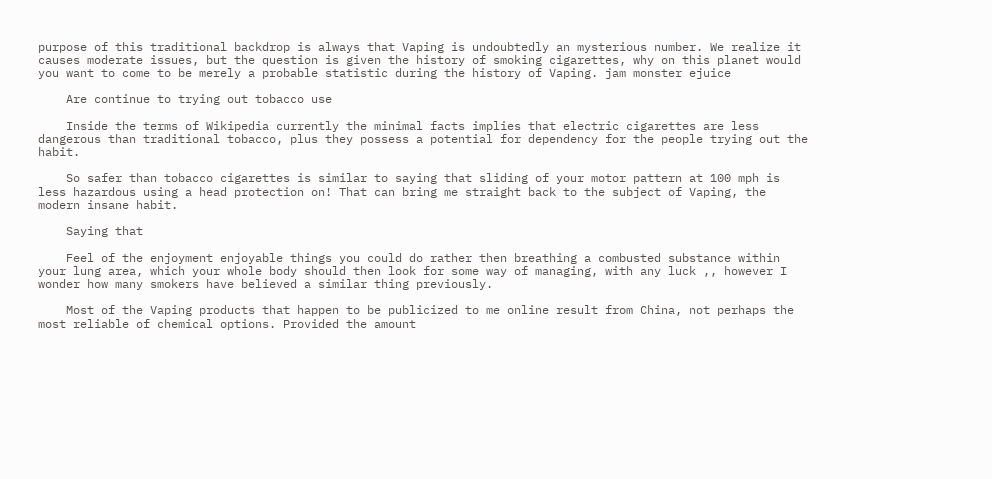purpose of this traditional backdrop is always that Vaping is undoubtedly an mysterious number. We realize it causes moderate issues, but the question is given the history of smoking cigarettes, why on this planet would you want to come to be merely a probable statistic during the history of Vaping. jam monster ejuice

    Are continue to trying out tobacco use

    Inside the terms of Wikipedia currently the minimal facts implies that electric cigarettes are less dangerous than traditional tobacco, plus they possess a potential for dependency for the people trying out the habit.

    So safer than tobacco cigarettes is similar to saying that sliding of your motor pattern at 100 mph is less hazardous using a head protection on! That can bring me straight back to the subject of Vaping, the modern insane habit.

    Saying that

    Feel of the enjoyment enjoyable things you could do rather then breathing a combusted substance within your lung area, which your whole body should then look for some way of managing, with any luck ,, however I wonder how many smokers have believed a similar thing previously.

    Most of the Vaping products that happen to be publicized to me online result from China, not perhaps the most reliable of chemical options. Provided the amount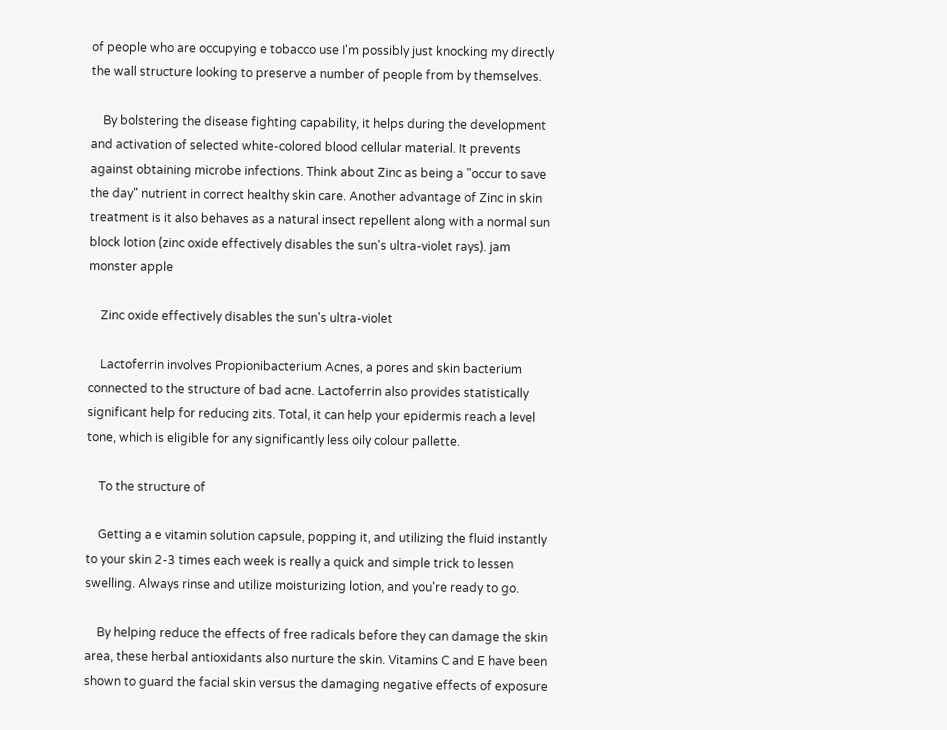of people who are occupying e tobacco use I'm possibly just knocking my directly the wall structure looking to preserve a number of people from by themselves.

    By bolstering the disease fighting capability, it helps during the development and activation of selected white-colored blood cellular material. It prevents against obtaining microbe infections. Think about Zinc as being a "occur to save the day" nutrient in correct healthy skin care. Another advantage of Zinc in skin treatment is it also behaves as a natural insect repellent along with a normal sun block lotion (zinc oxide effectively disables the sun's ultra-violet rays). jam monster apple

    Zinc oxide effectively disables the sun's ultra-violet

    Lactoferrin involves Propionibacterium Acnes, a pores and skin bacterium connected to the structure of bad acne. Lactoferrin also provides statistically significant help for reducing zits. Total, it can help your epidermis reach a level tone, which is eligible for any significantly less oily colour pallette.

    To the structure of

    Getting a e vitamin solution capsule, popping it, and utilizing the fluid instantly to your skin 2-3 times each week is really a quick and simple trick to lessen swelling. Always rinse and utilize moisturizing lotion, and you're ready to go.

    By helping reduce the effects of free radicals before they can damage the skin area, these herbal antioxidants also nurture the skin. Vitamins C and E have been shown to guard the facial skin versus the damaging negative effects of exposure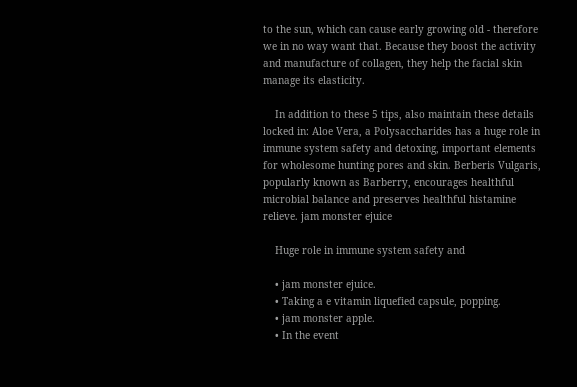to the sun, which can cause early growing old - therefore we in no way want that. Because they boost the activity and manufacture of collagen, they help the facial skin manage its elasticity.

    In addition to these 5 tips, also maintain these details locked in: Aloe Vera, a Polysaccharides has a huge role in immune system safety and detoxing, important elements for wholesome hunting pores and skin. Berberis Vulgaris, popularly known as Barberry, encourages healthful microbial balance and preserves healthful histamine relieve. jam monster ejuice

    Huge role in immune system safety and

    • jam monster ejuice.
    • Taking a e vitamin liquefied capsule, popping.
    • jam monster apple.
    • In the event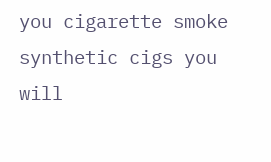you cigarette smoke synthetic cigs you will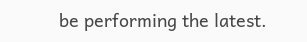be performing the latest.